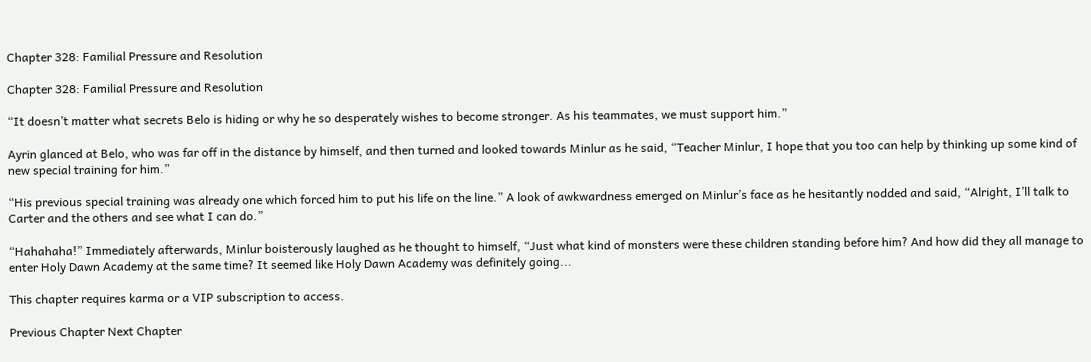Chapter 328: Familial Pressure and Resolution

Chapter 328: Familial Pressure and Resolution

“It doesn’t matter what secrets Belo is hiding or why he so desperately wishes to become stronger. As his teammates, we must support him.”

Ayrin glanced at Belo, who was far off in the distance by himself, and then turned and looked towards Minlur as he said, “Teacher Minlur, I hope that you too can help by thinking up some kind of new special training for him.”

“His previous special training was already one which forced him to put his life on the line.” A look of awkwardness emerged on Minlur’s face as he hesitantly nodded and said, “Alright, I’ll talk to Carter and the others and see what I can do.”

“Hahahaha!” Immediately afterwards, Minlur boisterously laughed as he thought to himself, “Just what kind of monsters were these children standing before him? And how did they all manage to enter Holy Dawn Academy at the same time? It seemed like Holy Dawn Academy was definitely going...

This chapter requires karma or a VIP subscription to access.

Previous Chapter Next Chapter